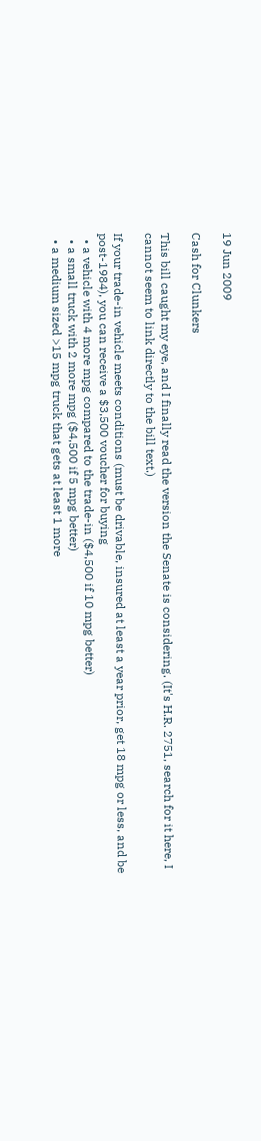19 Jun 2009

Cash for Clunkers

This bill caught my eye, and I finally read the version the Senate is considering. (It's H.R. 2751, search for it here, I cannot seem to link directly to the bill text.)

If your trade-in vehicle meets conditions (must be drivable, insured at least a year prior, get 18 mpg or less, and be post-1984), you can receive a $3,500 voucher for buying
  • a vehicle with 4 more mpg compared to the trade-in ($4,500 if 10 mpg better)
  • a small truck with 2 more mpg ($4,500 if 5 mpg better)
  • a medium sized >15 mpg truck that gets at least 1 more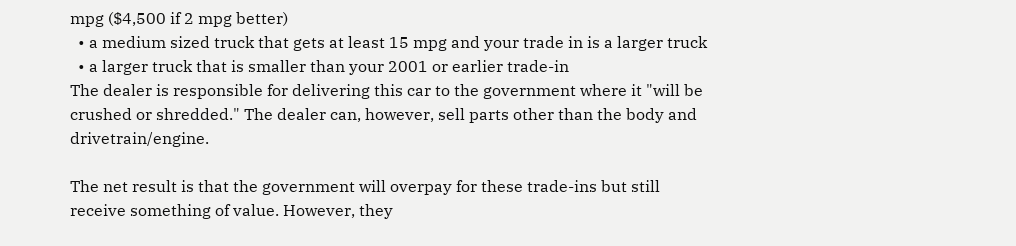mpg ($4,500 if 2 mpg better)
  • a medium sized truck that gets at least 15 mpg and your trade in is a larger truck
  • a larger truck that is smaller than your 2001 or earlier trade-in
The dealer is responsible for delivering this car to the government where it "will be crushed or shredded." The dealer can, however, sell parts other than the body and drivetrain/engine.

The net result is that the government will overpay for these trade-ins but still receive something of value. However, they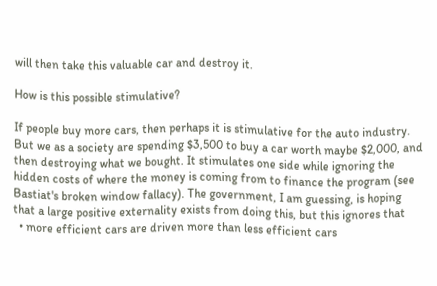will then take this valuable car and destroy it.

How is this possible stimulative?

If people buy more cars, then perhaps it is stimulative for the auto industry. But we as a society are spending $3,500 to buy a car worth maybe $2,000, and then destroying what we bought. It stimulates one side while ignoring the hidden costs of where the money is coming from to finance the program (see Bastiat's broken window fallacy). The government, I am guessing, is hoping that a large positive externality exists from doing this, but this ignores that
  • more efficient cars are driven more than less efficient cars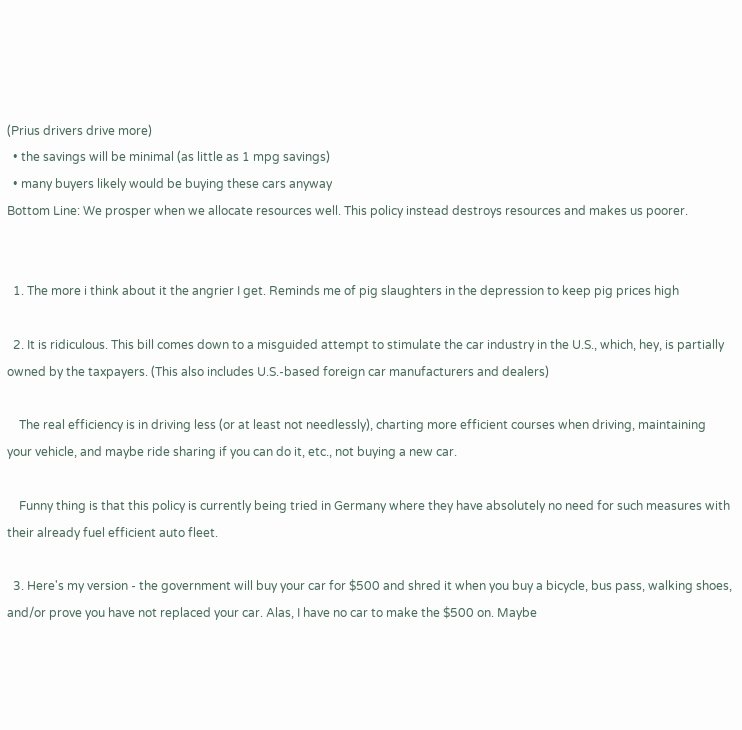(Prius drivers drive more)
  • the savings will be minimal (as little as 1 mpg savings)
  • many buyers likely would be buying these cars anyway
Bottom Line: We prosper when we allocate resources well. This policy instead destroys resources and makes us poorer.


  1. The more i think about it the angrier I get. Reminds me of pig slaughters in the depression to keep pig prices high

  2. It is ridiculous. This bill comes down to a misguided attempt to stimulate the car industry in the U.S., which, hey, is partially owned by the taxpayers. (This also includes U.S.-based foreign car manufacturers and dealers)

    The real efficiency is in driving less (or at least not needlessly), charting more efficient courses when driving, maintaining your vehicle, and maybe ride sharing if you can do it, etc., not buying a new car.

    Funny thing is that this policy is currently being tried in Germany where they have absolutely no need for such measures with their already fuel efficient auto fleet.

  3. Here's my version - the government will buy your car for $500 and shred it when you buy a bicycle, bus pass, walking shoes, and/or prove you have not replaced your car. Alas, I have no car to make the $500 on. Maybe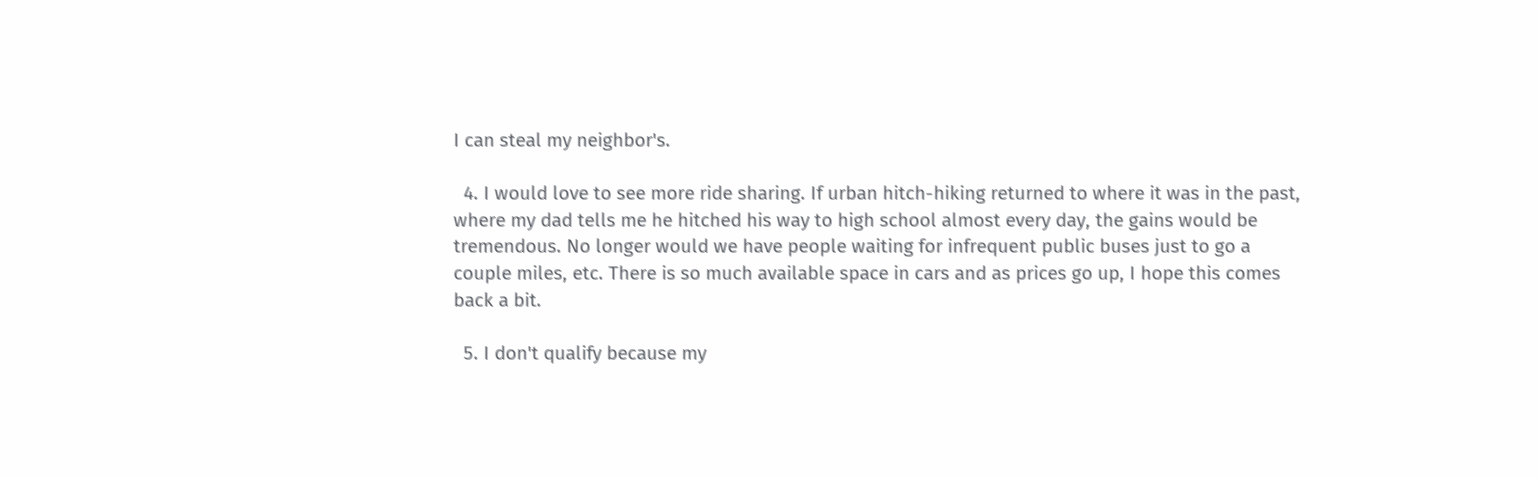I can steal my neighbor's.

  4. I would love to see more ride sharing. If urban hitch-hiking returned to where it was in the past, where my dad tells me he hitched his way to high school almost every day, the gains would be tremendous. No longer would we have people waiting for infrequent public buses just to go a couple miles, etc. There is so much available space in cars and as prices go up, I hope this comes back a bit.

  5. I don't qualify because my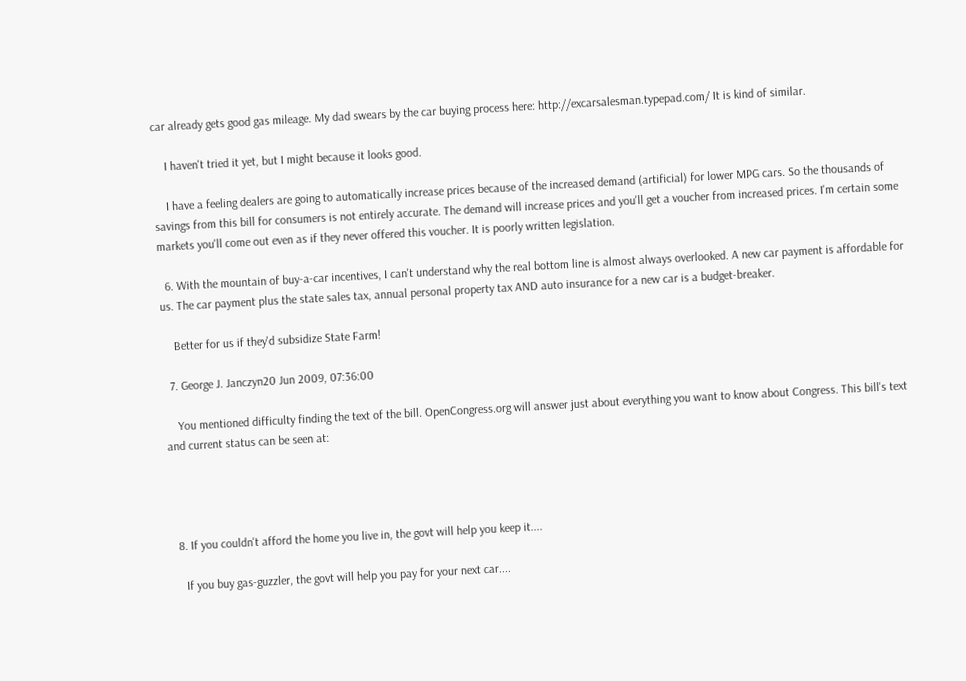car already gets good gas mileage. My dad swears by the car buying process here: http://excarsalesman.typepad.com/ It is kind of similar.

    I haven't tried it yet, but I might because it looks good.

    I have a feeling dealers are going to automatically increase prices because of the increased demand (artificial) for lower MPG cars. So the thousands of savings from this bill for consumers is not entirely accurate. The demand will increase prices and you'll get a voucher from increased prices. I'm certain some markets you'll come out even as if they never offered this voucher. It is poorly written legislation.

  6. With the mountain of buy-a-car incentives, I can't understand why the real bottom line is almost always overlooked. A new car payment is affordable for us. The car payment plus the state sales tax, annual personal property tax AND auto insurance for a new car is a budget-breaker.

    Better for us if they'd subsidize State Farm!

  7. George J. Janczyn20 Jun 2009, 07:36:00

    You mentioned difficulty finding the text of the bill. OpenCongress.org will answer just about everything you want to know about Congress. This bill's text and current status can be seen at:




  8. If you couldn't afford the home you live in, the govt will help you keep it....

    If you buy gas-guzzler, the govt will help you pay for your next car....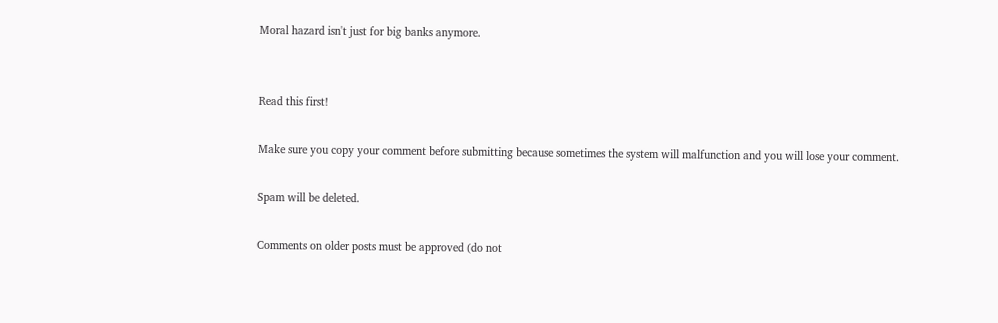Moral hazard isn't just for big banks anymore.


Read this first!

Make sure you copy your comment before submitting because sometimes the system will malfunction and you will lose your comment.

Spam will be deleted.

Comments on older posts must be approved (do not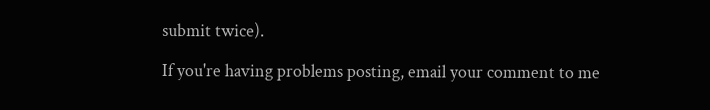submit twice).

If you're having problems posting, email your comment to me